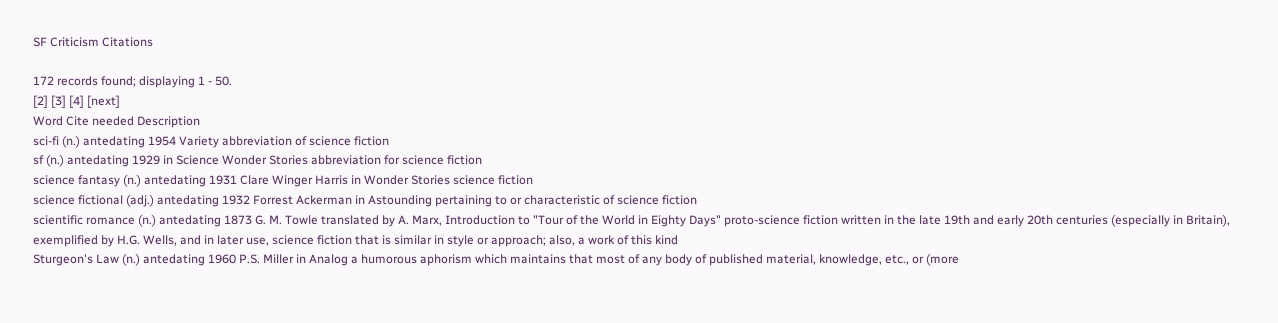SF Criticism Citations

172 records found; displaying 1 - 50.
[2] [3] [4] [next]
Word Cite needed Description
sci-fi (n.) antedating 1954 Variety abbreviation of science fiction
sf (n.) antedating 1929 in Science Wonder Stories abbreviation for science fiction
science fantasy (n.) antedating 1931 Clare Winger Harris in Wonder Stories science fiction
science fictional (adj.) antedating 1932 Forrest Ackerman in Astounding pertaining to or characteristic of science fiction
scientific romance (n.) antedating 1873 G. M. Towle translated by A. Marx, Introduction to "Tour of the World in Eighty Days" proto-science fiction written in the late 19th and early 20th centuries (especially in Britain), exemplified by H.G. Wells, and in later use, science fiction that is similar in style or approach; also, a work of this kind
Sturgeon's Law (n.) antedating 1960 P.S. Miller in Analog a humorous aphorism which maintains that most of any body of published material, knowledge, etc., or (more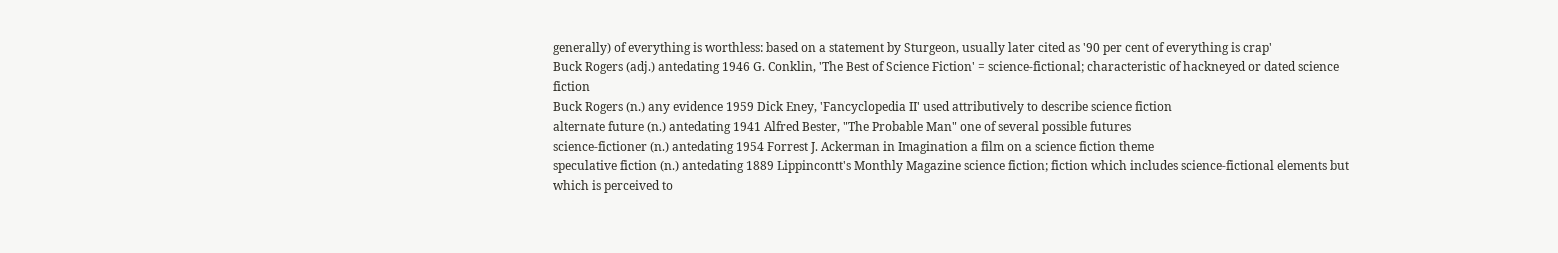generally) of everything is worthless: based on a statement by Sturgeon, usually later cited as '90 per cent of everything is crap'
Buck Rogers (adj.) antedating 1946 G. Conklin, 'The Best of Science Fiction' = science-fictional; characteristic of hackneyed or dated science fiction
Buck Rogers (n.) any evidence 1959 Dick Eney, 'Fancyclopedia II' used attributively to describe science fiction
alternate future (n.) antedating 1941 Alfred Bester, "The Probable Man" one of several possible futures
science-fictioner (n.) antedating 1954 Forrest J. Ackerman in Imagination a film on a science fiction theme
speculative fiction (n.) antedating 1889 Lippincontt's Monthly Magazine science fiction; fiction which includes science-fictional elements but which is perceived to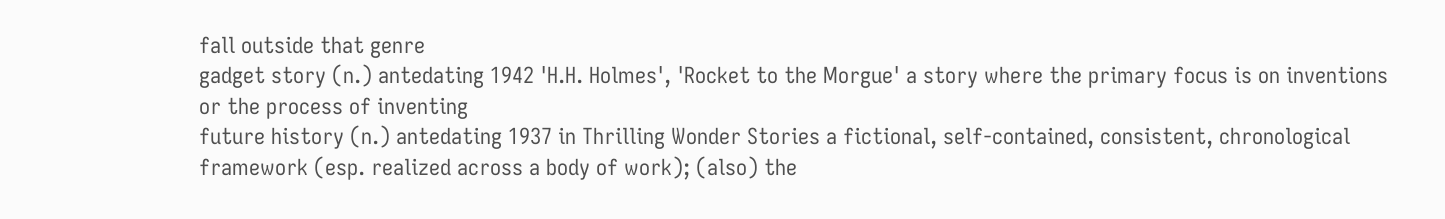fall outside that genre
gadget story (n.) antedating 1942 'H.H. Holmes', 'Rocket to the Morgue' a story where the primary focus is on inventions or the process of inventing
future history (n.) antedating 1937 in Thrilling Wonder Stories a fictional, self-contained, consistent, chronological framework (esp. realized across a body of work); (also) the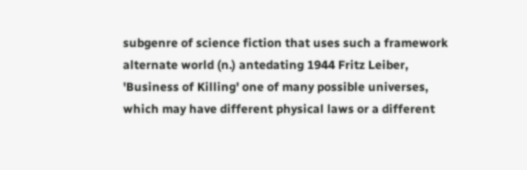subgenre of science fiction that uses such a framework
alternate world (n.) antedating 1944 Fritz Leiber, 'Business of Killing' one of many possible universes, which may have different physical laws or a different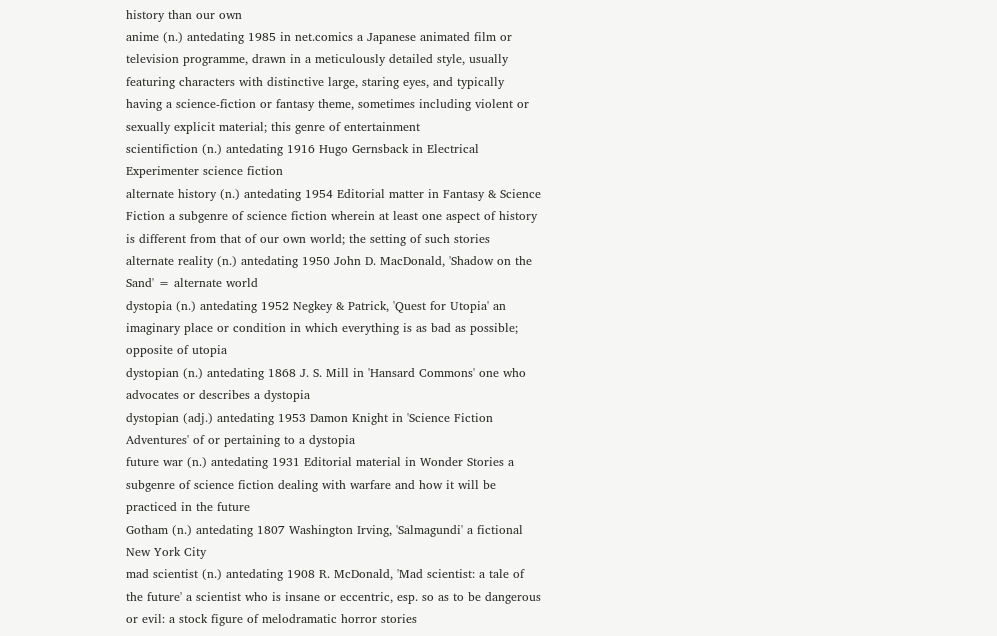history than our own
anime (n.) antedating 1985 in net.comics a Japanese animated film or television programme, drawn in a meticulously detailed style, usually featuring characters with distinctive large, staring eyes, and typically having a science-fiction or fantasy theme, sometimes including violent or sexually explicit material; this genre of entertainment
scientifiction (n.) antedating 1916 Hugo Gernsback in Electrical Experimenter science fiction
alternate history (n.) antedating 1954 Editorial matter in Fantasy & Science Fiction a subgenre of science fiction wherein at least one aspect of history is different from that of our own world; the setting of such stories
alternate reality (n.) antedating 1950 John D. MacDonald, 'Shadow on the Sand' = alternate world
dystopia (n.) antedating 1952 Negkey & Patrick, 'Quest for Utopia' an imaginary place or condition in which everything is as bad as possible; opposite of utopia
dystopian (n.) antedating 1868 J. S. Mill in 'Hansard Commons' one who advocates or describes a dystopia
dystopian (adj.) antedating 1953 Damon Knight in 'Science Fiction Adventures' of or pertaining to a dystopia
future war (n.) antedating 1931 Editorial material in Wonder Stories a subgenre of science fiction dealing with warfare and how it will be practiced in the future
Gotham (n.) antedating 1807 Washington Irving, 'Salmagundi' a fictional New York City
mad scientist (n.) antedating 1908 R. McDonald, 'Mad scientist: a tale of the future' a scientist who is insane or eccentric, esp. so as to be dangerous or evil: a stock figure of melodramatic horror stories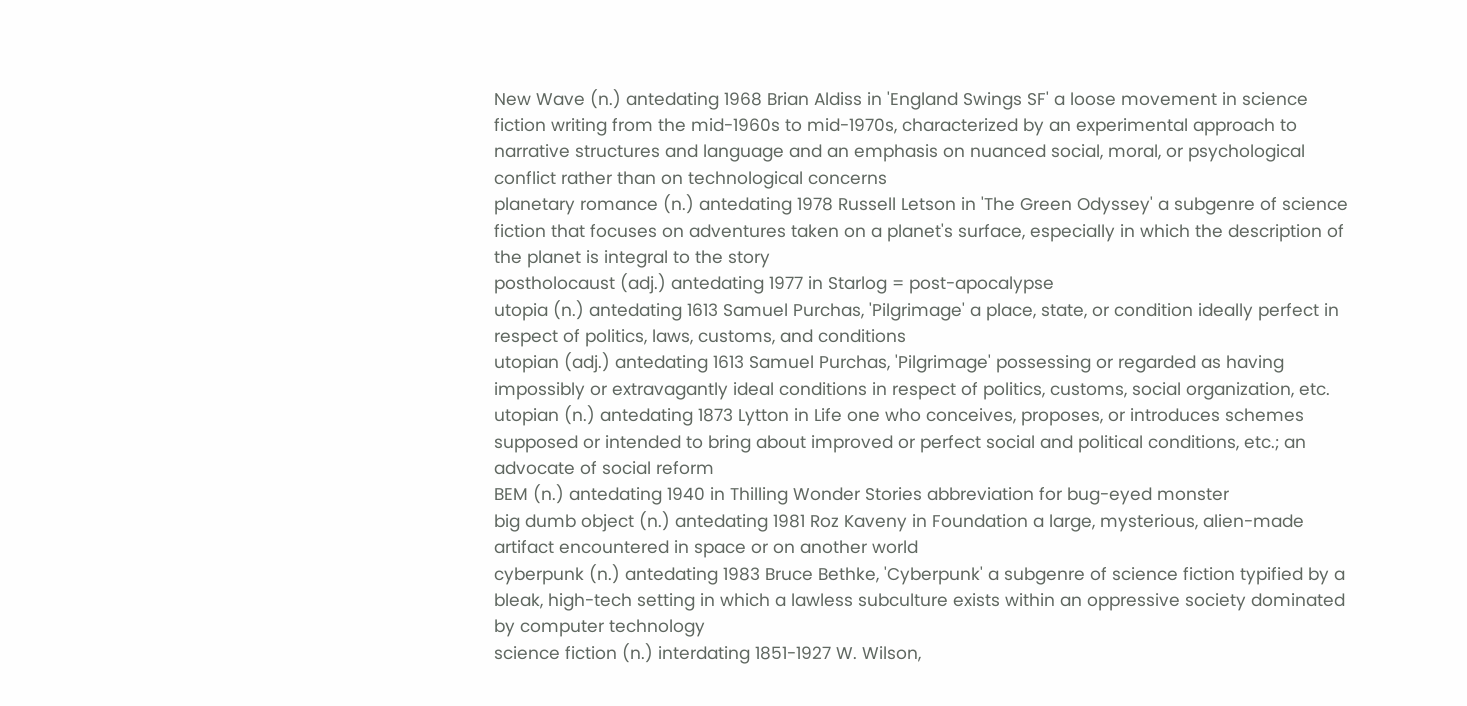New Wave (n.) antedating 1968 Brian Aldiss in 'England Swings SF' a loose movement in science fiction writing from the mid-1960s to mid-1970s, characterized by an experimental approach to narrative structures and language and an emphasis on nuanced social, moral, or psychological conflict rather than on technological concerns
planetary romance (n.) antedating 1978 Russell Letson in 'The Green Odyssey' a subgenre of science fiction that focuses on adventures taken on a planet's surface, especially in which the description of the planet is integral to the story
postholocaust (adj.) antedating 1977 in Starlog = post-apocalypse
utopia (n.) antedating 1613 Samuel Purchas, 'Pilgrimage' a place, state, or condition ideally perfect in respect of politics, laws, customs, and conditions
utopian (adj.) antedating 1613 Samuel Purchas, 'Pilgrimage' possessing or regarded as having impossibly or extravagantly ideal conditions in respect of politics, customs, social organization, etc.
utopian (n.) antedating 1873 Lytton in Life one who conceives, proposes, or introduces schemes supposed or intended to bring about improved or perfect social and political conditions, etc.; an advocate of social reform
BEM (n.) antedating 1940 in Thilling Wonder Stories abbreviation for bug-eyed monster
big dumb object (n.) antedating 1981 Roz Kaveny in Foundation a large, mysterious, alien-made artifact encountered in space or on another world
cyberpunk (n.) antedating 1983 Bruce Bethke, 'Cyberpunk' a subgenre of science fiction typified by a bleak, high-tech setting in which a lawless subculture exists within an oppressive society dominated by computer technology
science fiction (n.) interdating 1851-1927 W. Wilson,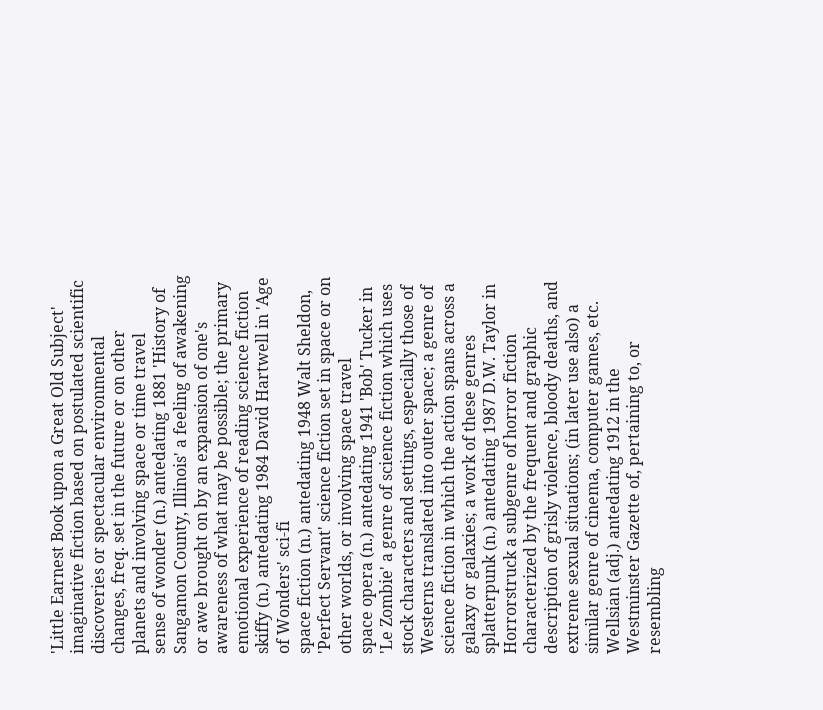'Little Earnest Book upon a Great Old Subject' imaginative fiction based on postulated scientific discoveries or spectacular environmental changes, freq. set in the future or on other planets and involving space or time travel
sense of wonder (n.) antedating 1881 'History of Sangamon County, Illinois' a feeling of awakening or awe brought on by an expansion of one's awareness of what may be possible; the primary emotional experience of reading science fiction
skiffy (n.) antedating 1984 David Hartwell in 'Age of Wonders' sci-fi
space fiction (n.) antedating 1948 Walt Sheldon, 'Perfect Servant' science fiction set in space or on other worlds, or involving space travel
space opera (n.) antedating 1941 'Bob' Tucker in 'Le Zombie' a genre of science fiction which uses stock characters and settings, especially those of Westerns translated into outer space; a genre of science fiction in which the action spans across a galaxy or galaxies; a work of these genres
splatterpunk (n.) antedating 1987 D.W. Taylor in Horrorstruck a subgenre of horror fiction characterized by the frequent and graphic description of grisly violence, bloody deaths, and extreme sexual situations; (in later use also) a similar genre of cinema, computer games, etc.
Wellsian (adj.) antedating 1912 in the Westminster Gazette of, pertaining to, or resembling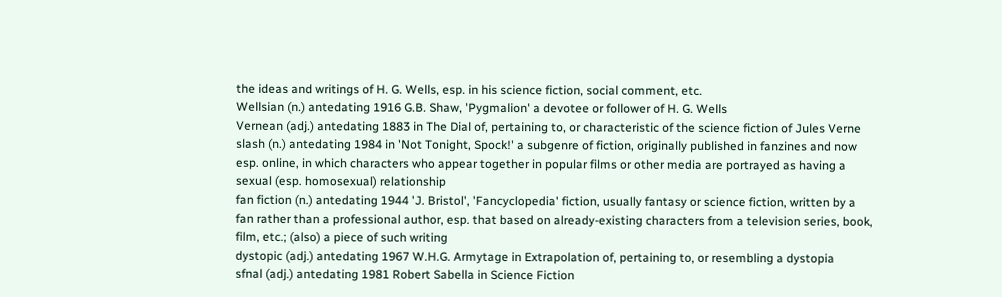the ideas and writings of H. G. Wells, esp. in his science fiction, social comment, etc.
Wellsian (n.) antedating 1916 G.B. Shaw, 'Pygmalion' a devotee or follower of H. G. Wells
Vernean (adj.) antedating 1883 in The Dial of, pertaining to, or characteristic of the science fiction of Jules Verne
slash (n.) antedating 1984 in 'Not Tonight, Spock!' a subgenre of fiction, originally published in fanzines and now esp. online, in which characters who appear together in popular films or other media are portrayed as having a sexual (esp. homosexual) relationship
fan fiction (n.) antedating 1944 'J. Bristol', 'Fancyclopedia' fiction, usually fantasy or science fiction, written by a fan rather than a professional author, esp. that based on already-existing characters from a television series, book, film, etc.; (also) a piece of such writing
dystopic (adj.) antedating 1967 W.H.G. Armytage in Extrapolation of, pertaining to, or resembling a dystopia
sfnal (adj.) antedating 1981 Robert Sabella in Science Fiction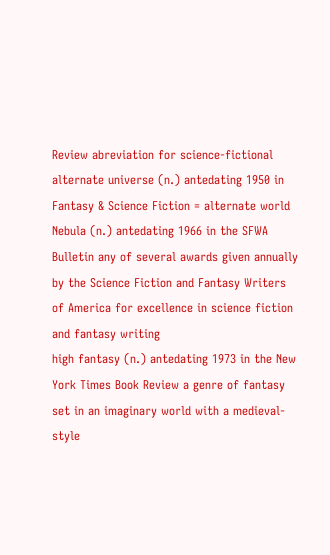Review abreviation for science-fictional
alternate universe (n.) antedating 1950 in Fantasy & Science Fiction = alternate world
Nebula (n.) antedating 1966 in the SFWA Bulletin any of several awards given annually by the Science Fiction and Fantasy Writers of America for excellence in science fiction and fantasy writing
high fantasy (n.) antedating 1973 in the New York Times Book Review a genre of fantasy set in an imaginary world with a medieval-style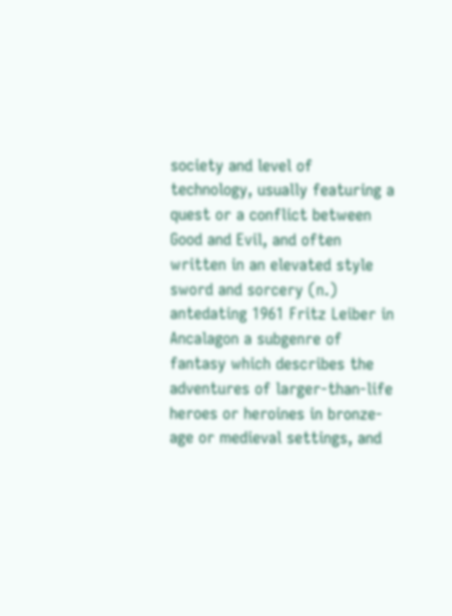society and level of technology, usually featuring a quest or a conflict between Good and Evil, and often written in an elevated style
sword and sorcery (n.) antedating 1961 Fritz Leiber in Ancalagon a subgenre of fantasy which describes the adventures of larger-than-life heroes or heroines in bronze-age or medieval settings, and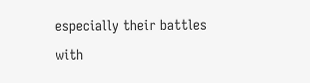especially their battles with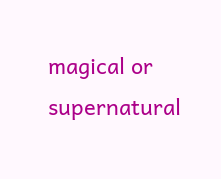magical or supernatural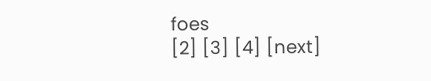foes
[2] [3] [4] [next]